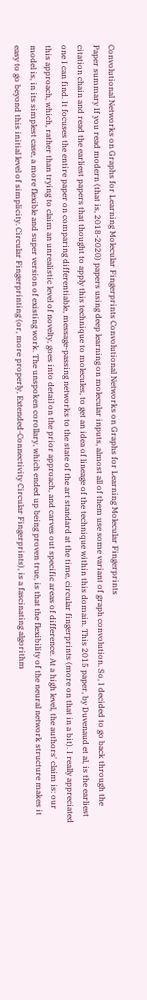Convolutional Networks on Graphs for Learning Molecular Fingerprints Convolutional Networks on Graphs for Learning Molecular Fingerprints
Paper summary If you read modern (that is, 2018-2020) papers using deep learning on molecular inputs, almost all of them use some variant of graph convolution. So, I decided to go back through the citation chain and read the earliest papers that thought to apply this technique to molecules, to get an idea of lineage of the technique within this domain. This 2015 paper, by Duvenaud et al, is the earliest one I can find. It focuses the entire paper on comparing differentiable, message-passing networks to the state of the art standard at the time, circular fingerprints (more on that in a bit). I really appreciated this approach, which, rather than trying to claim an unrealistic level of novelty, goes into detail on the prior approach, and carves out specific areas of difference. At a high level, the authors' claim is: our model is, in its simplest case, a more flexible and super version of existing work. The unspoken corollary, which ended up being proven true, is that the flexibility of the neural network structure makes it easy to go beyond this initial level of simplicity. Circular Fingerprinting (or, more properly, Extended-Connectivity Circular Fingerprints), is a fascinating algorithm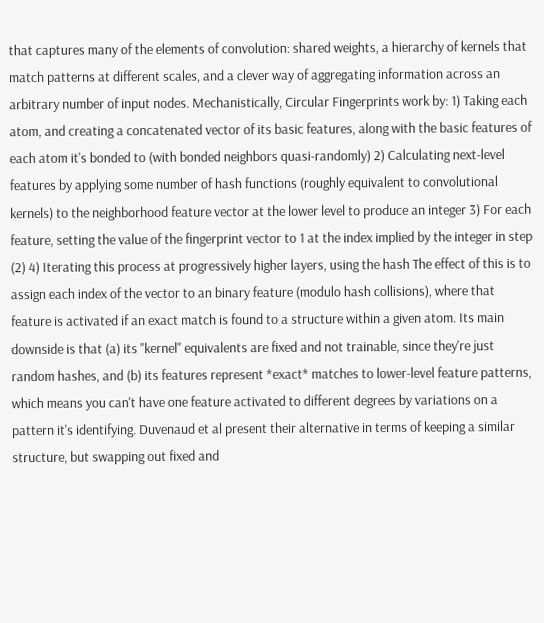that captures many of the elements of convolution: shared weights, a hierarchy of kernels that match patterns at different scales, and a clever way of aggregating information across an arbitrary number of input nodes. Mechanistically, Circular Fingerprints work by: 1) Taking each atom, and creating a concatenated vector of its basic features, along with the basic features of each atom it's bonded to (with bonded neighbors quasi-randomly) 2) Calculating next-level features by applying some number of hash functions (roughly equivalent to convolutional kernels) to the neighborhood feature vector at the lower level to produce an integer 3) For each feature, setting the value of the fingerprint vector to 1 at the index implied by the integer in step (2) 4) Iterating this process at progressively higher layers, using the hash The effect of this is to assign each index of the vector to an binary feature (modulo hash collisions), where that feature is activated if an exact match is found to a structure within a given atom. Its main downside is that (a) its "kernel" equivalents are fixed and not trainable, since they're just random hashes, and (b) its features represent *exact* matches to lower-level feature patterns, which means you can't have one feature activated to different degrees by variations on a pattern it's identifying. Duvenaud et al present their alternative in terms of keeping a similar structure, but swapping out fixed and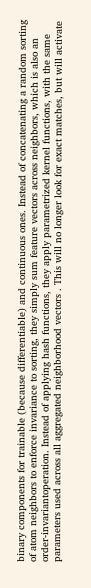binary components for trainable (because differentiable) and continuous ones. Instead of concatenating a random sorting of atom neighbors to enforce invariance to sorting, they simply sum feature vectors across neighbors, which is also an order-invariantoperation. Instead of applying hash functions, they apply parametrized kernel functions, with the same parameters used across all aggregated neighborhood vectors . This will no longer look for exact matches, but will activate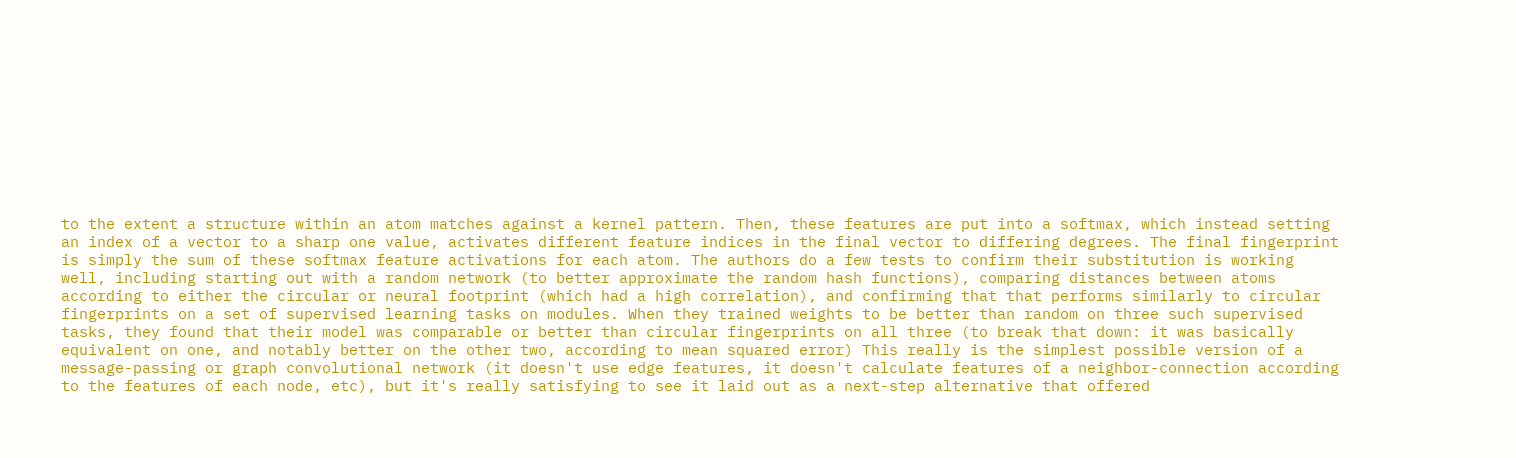to the extent a structure within an atom matches against a kernel pattern. Then, these features are put into a softmax, which instead setting an index of a vector to a sharp one value, activates different feature indices in the final vector to differing degrees. The final fingerprint is simply the sum of these softmax feature activations for each atom. The authors do a few tests to confirm their substitution is working well, including starting out with a random network (to better approximate the random hash functions), comparing distances between atoms according to either the circular or neural footprint (which had a high correlation), and confirming that that performs similarly to circular fingerprints on a set of supervised learning tasks on modules. When they trained weights to be better than random on three such supervised tasks, they found that their model was comparable or better than circular fingerprints on all three (to break that down: it was basically equivalent on one, and notably better on the other two, according to mean squared error) This really is the simplest possible version of a message-passing or graph convolutional network (it doesn't use edge features, it doesn't calculate features of a neighbor-connection according to the features of each node, etc), but it's really satisfying to see it laid out as a next-step alternative that offered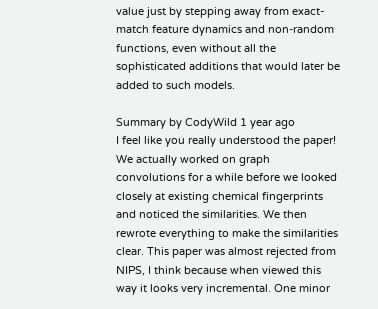value just by stepping away from exact-match feature dynamics and non-random functions, even without all the sophisticated additions that would later be added to such models.

Summary by CodyWild 1 year ago
I feel like you really understood the paper! We actually worked on graph convolutions for a while before we looked closely at existing chemical fingerprints and noticed the similarities. We then rewrote everything to make the similarities clear. This paper was almost rejected from NIPS, I think because when viewed this way it looks very incremental. One minor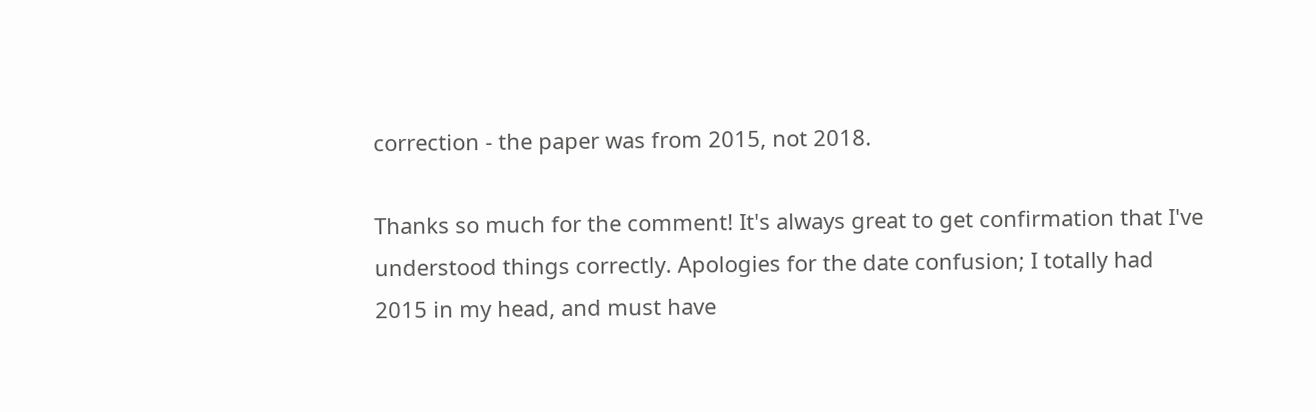correction - the paper was from 2015, not 2018.

Thanks so much for the comment! It's always great to get confirmation that I've understood things correctly. Apologies for the date confusion; I totally had 2015 in my head, and must have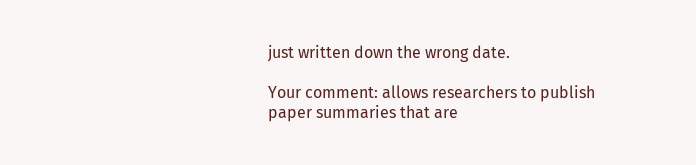just written down the wrong date.

Your comment: allows researchers to publish paper summaries that are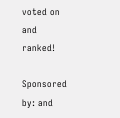voted on and ranked!

Sponsored by: and